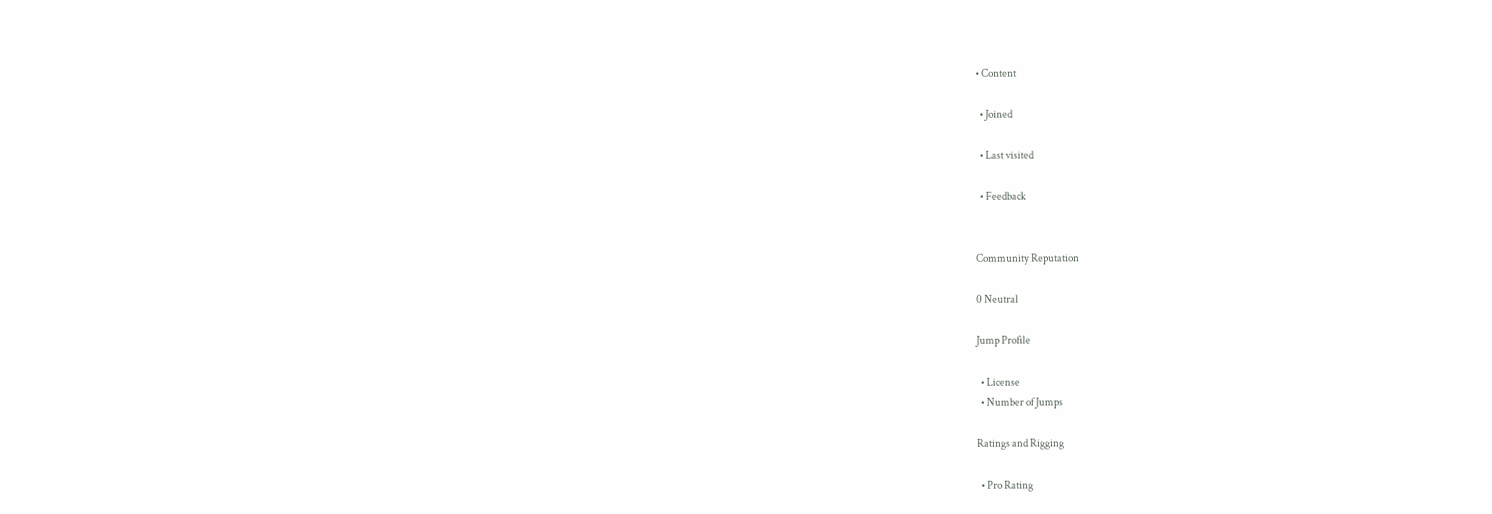• Content

  • Joined

  • Last visited

  • Feedback


Community Reputation

0 Neutral

Jump Profile

  • License
  • Number of Jumps

Ratings and Rigging

  • Pro Rating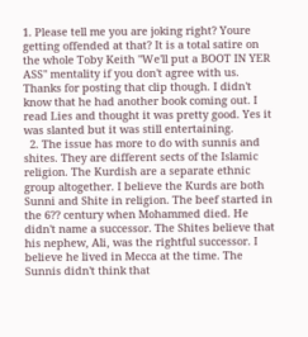1. Please tell me you are joking right? Youre getting offended at that? It is a total satire on the whole Toby Keith "We'll put a BOOT IN YER ASS" mentality if you don't agree with us. Thanks for posting that clip though. I didn't know that he had another book coming out. I read Lies and thought it was pretty good. Yes it was slanted but it was still entertaining.
  2. The issue has more to do with sunnis and shites. They are different sects of the Islamic religion. The Kurdish are a separate ethnic group altogether. I believe the Kurds are both Sunni and Shite in religion. The beef started in the 6?? century when Mohammed died. He didn't name a successor. The Shites believe that his nephew, Ali, was the rightful successor. I believe he lived in Mecca at the time. The Sunnis didn't think that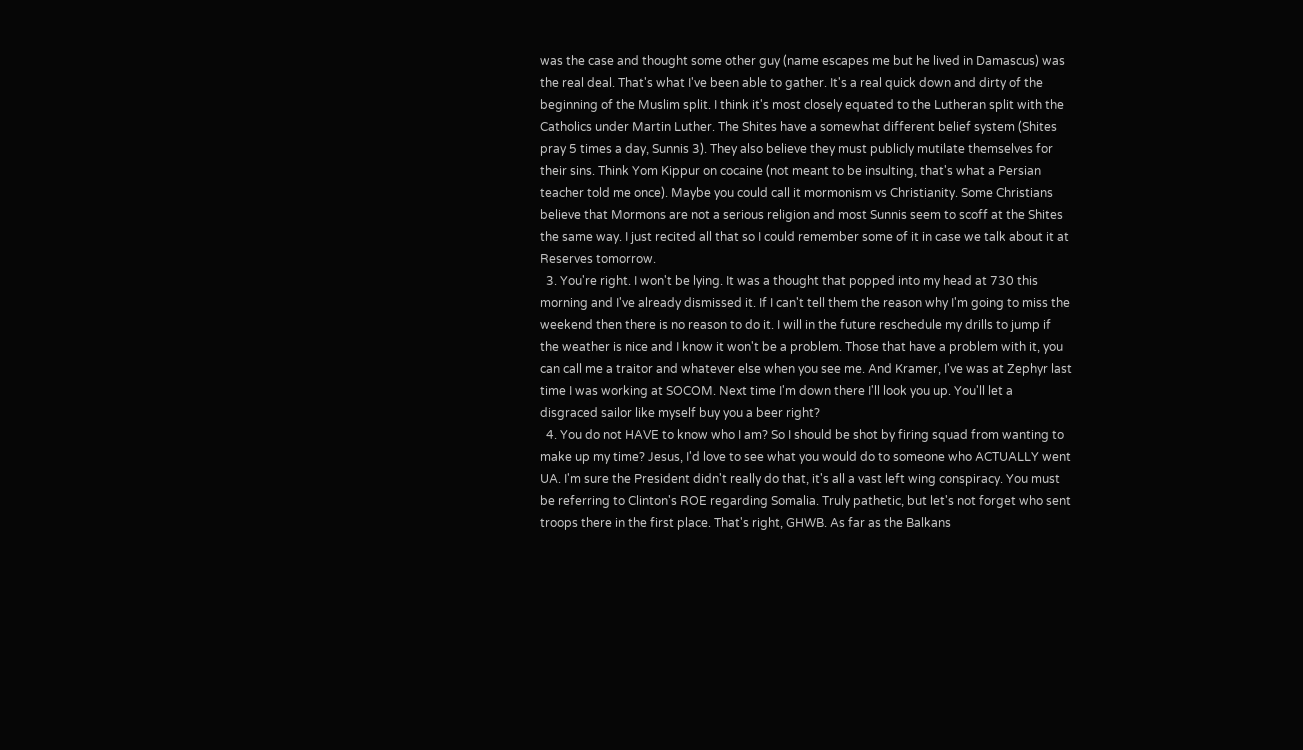was the case and thought some other guy (name escapes me but he lived in Damascus) was the real deal. That's what I've been able to gather. It's a real quick down and dirty of the beginning of the Muslim split. I think it's most closely equated to the Lutheran split with the Catholics under Martin Luther. The Shites have a somewhat different belief system (Shites pray 5 times a day, Sunnis 3). They also believe they must publicly mutilate themselves for their sins. Think Yom Kippur on cocaine (not meant to be insulting, that's what a Persian teacher told me once). Maybe you could call it mormonism vs Christianity. Some Christians believe that Mormons are not a serious religion and most Sunnis seem to scoff at the Shites the same way. I just recited all that so I could remember some of it in case we talk about it at Reserves tomorrow.
  3. You're right. I won't be lying. It was a thought that popped into my head at 730 this morning and I've already dismissed it. If I can't tell them the reason why I'm going to miss the weekend then there is no reason to do it. I will in the future reschedule my drills to jump if the weather is nice and I know it won't be a problem. Those that have a problem with it, you can call me a traitor and whatever else when you see me. And Kramer, I've was at Zephyr last time I was working at SOCOM. Next time I'm down there I'll look you up. You'll let a disgraced sailor like myself buy you a beer right?
  4. You do not HAVE to know who I am? So I should be shot by firing squad from wanting to make up my time? Jesus, I'd love to see what you would do to someone who ACTUALLY went UA. I'm sure the President didn't really do that, it's all a vast left wing conspiracy. You must be referring to Clinton's ROE regarding Somalia. Truly pathetic, but let's not forget who sent troops there in the first place. That's right, GHWB. As far as the Balkans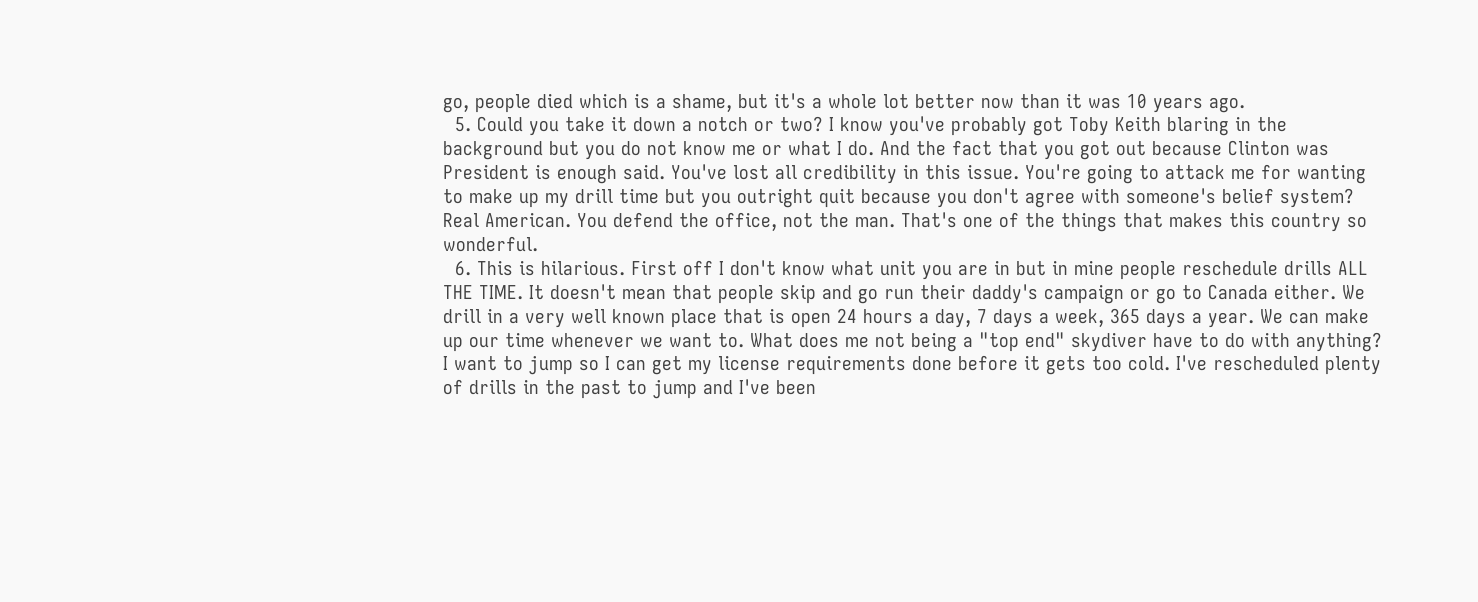go, people died which is a shame, but it's a whole lot better now than it was 10 years ago.
  5. Could you take it down a notch or two? I know you've probably got Toby Keith blaring in the background but you do not know me or what I do. And the fact that you got out because Clinton was President is enough said. You've lost all credibility in this issue. You're going to attack me for wanting to make up my drill time but you outright quit because you don't agree with someone's belief system? Real American. You defend the office, not the man. That's one of the things that makes this country so wonderful.
  6. This is hilarious. First off I don't know what unit you are in but in mine people reschedule drills ALL THE TIME. It doesn't mean that people skip and go run their daddy's campaign or go to Canada either. We drill in a very well known place that is open 24 hours a day, 7 days a week, 365 days a year. We can make up our time whenever we want to. What does me not being a "top end" skydiver have to do with anything? I want to jump so I can get my license requirements done before it gets too cold. I've rescheduled plenty of drills in the past to jump and I've been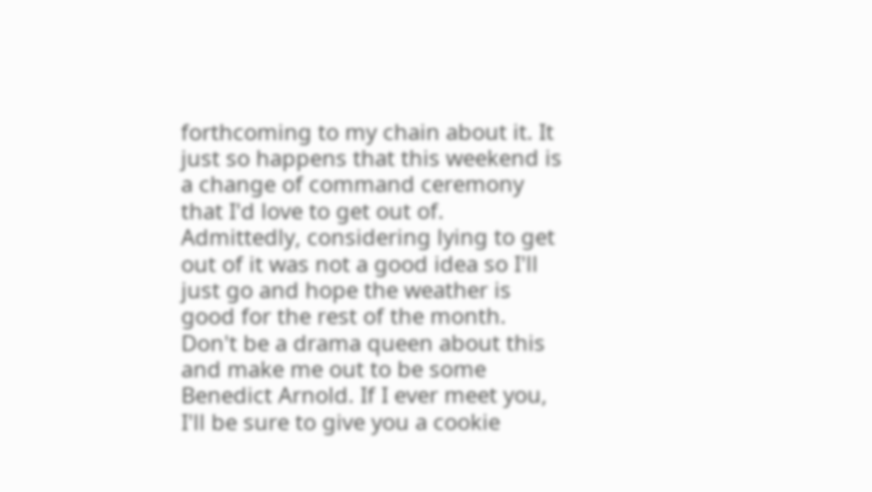forthcoming to my chain about it. It just so happens that this weekend is a change of command ceremony that I'd love to get out of. Admittedly, considering lying to get out of it was not a good idea so I'll just go and hope the weather is good for the rest of the month. Don't be a drama queen about this and make me out to be some Benedict Arnold. If I ever meet you, I'll be sure to give you a cookie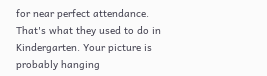for near perfect attendance. That's what they used to do in Kindergarten. Your picture is probably hanging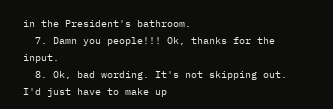in the President's bathroom.
  7. Damn you people!!! Ok, thanks for the input.
  8. Ok, bad wording. It's not skipping out. I'd just have to make up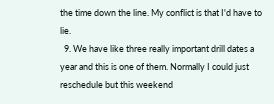the time down the line. My conflict is that I'd have to lie.
  9. We have like three really important drill dates a year and this is one of them. Normally I could just reschedule but this weekend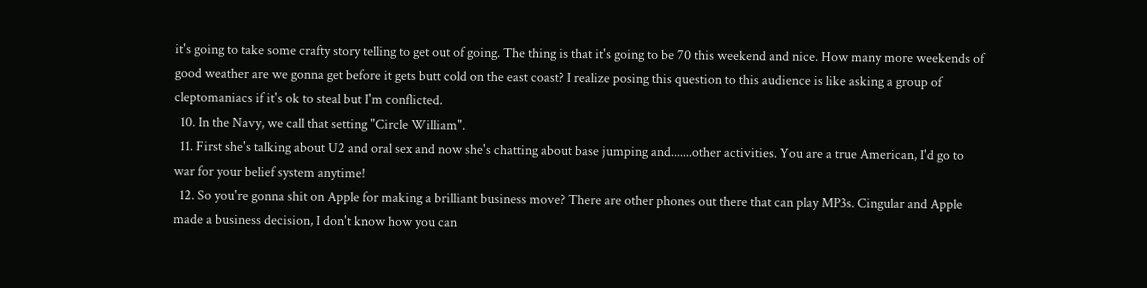it's going to take some crafty story telling to get out of going. The thing is that it's going to be 70 this weekend and nice. How many more weekends of good weather are we gonna get before it gets butt cold on the east coast? I realize posing this question to this audience is like asking a group of cleptomaniacs if it's ok to steal but I'm conflicted.
  10. In the Navy, we call that setting "Circle William".
  11. First she's talking about U2 and oral sex and now she's chatting about base jumping and.......other activities. You are a true American, I'd go to war for your belief system anytime!
  12. So you're gonna shit on Apple for making a brilliant business move? There are other phones out there that can play MP3s. Cingular and Apple made a business decision, I don't know how you can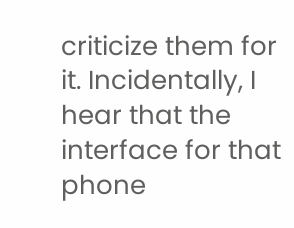criticize them for it. Incidentally, I hear that the interface for that phone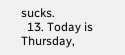sucks.
  13. Today is Thursday,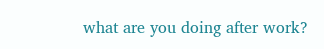what are you doing after work?